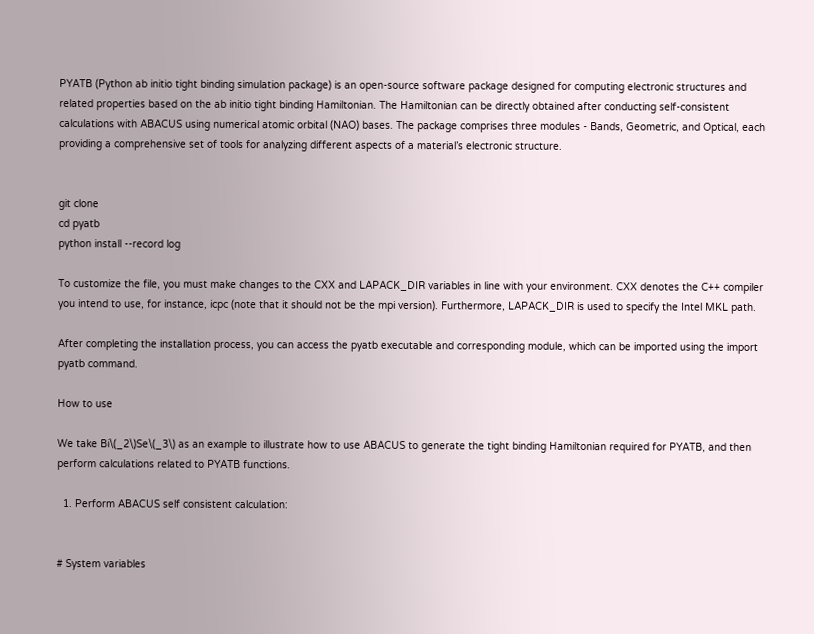PYATB (Python ab initio tight binding simulation package) is an open-source software package designed for computing electronic structures and related properties based on the ab initio tight binding Hamiltonian. The Hamiltonian can be directly obtained after conducting self-consistent calculations with ABACUS using numerical atomic orbital (NAO) bases. The package comprises three modules - Bands, Geometric, and Optical, each providing a comprehensive set of tools for analyzing different aspects of a material’s electronic structure.


git clone
cd pyatb
python install --record log

To customize the file, you must make changes to the CXX and LAPACK_DIR variables in line with your environment. CXX denotes the C++ compiler you intend to use, for instance, icpc (note that it should not be the mpi version). Furthermore, LAPACK_DIR is used to specify the Intel MKL path.

After completing the installation process, you can access the pyatb executable and corresponding module, which can be imported using the import pyatb command.

How to use

We take Bi\(_2\)Se\(_3\) as an example to illustrate how to use ABACUS to generate the tight binding Hamiltonian required for PYATB, and then perform calculations related to PYATB functions.

  1. Perform ABACUS self consistent calculation:


# System variables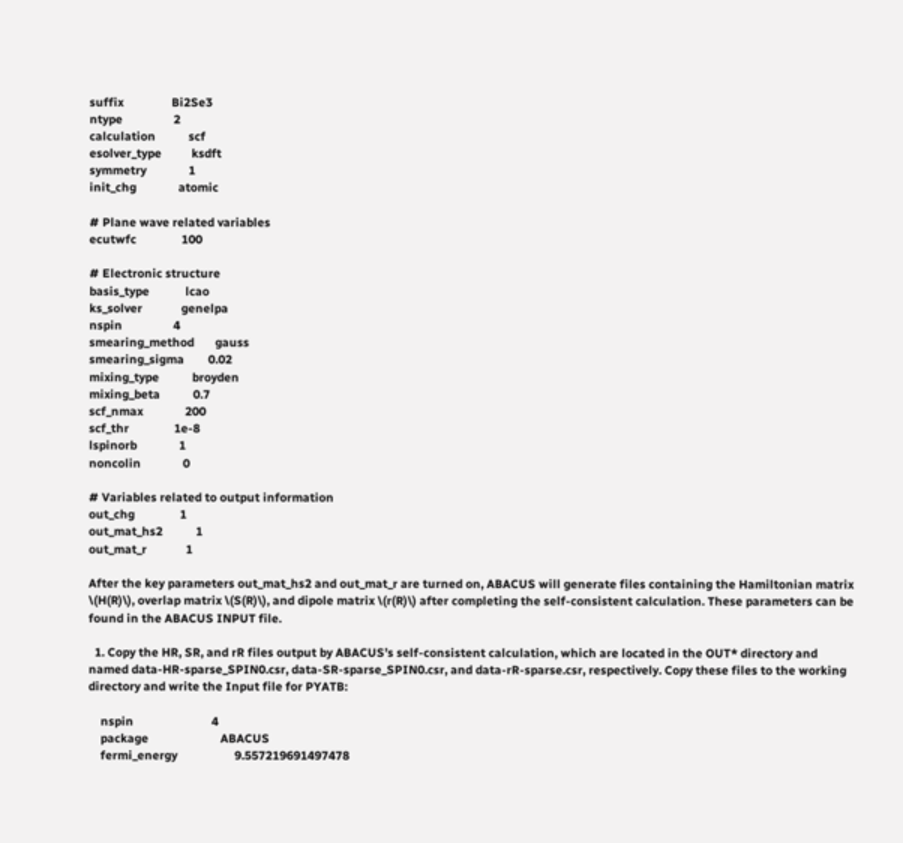suffix                Bi2Se3
ntype                 2
calculation           scf
esolver_type          ksdft
symmetry              1
init_chg              atomic

# Plane wave related variables
ecutwfc               100

# Electronic structure
basis_type            lcao
ks_solver             genelpa
nspin                 4
smearing_method       gauss
smearing_sigma        0.02
mixing_type           broyden
mixing_beta           0.7
scf_nmax              200
scf_thr               1e-8
lspinorb              1
noncolin              0

# Variables related to output information
out_chg               1
out_mat_hs2           1
out_mat_r             1

After the key parameters out_mat_hs2 and out_mat_r are turned on, ABACUS will generate files containing the Hamiltonian matrix \(H(R)\), overlap matrix \(S(R)\), and dipole matrix \(r(R)\) after completing the self-consistent calculation. These parameters can be found in the ABACUS INPUT file.

  1. Copy the HR, SR, and rR files output by ABACUS’s self-consistent calculation, which are located in the OUT* directory and named data-HR-sparse_SPIN0.csr, data-SR-sparse_SPIN0.csr, and data-rR-sparse.csr, respectively. Copy these files to the working directory and write the Input file for PYATB:

    nspin                          4
    package                        ABACUS
    fermi_energy                   9.557219691497478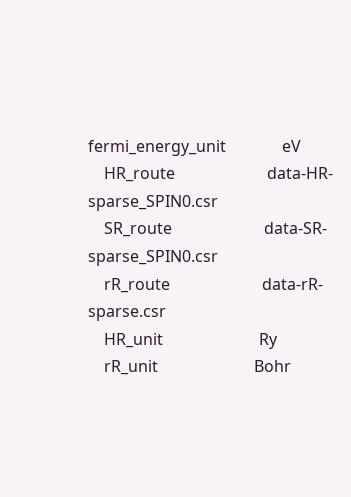fermi_energy_unit              eV
    HR_route                       data-HR-sparse_SPIN0.csr
    SR_route                       data-SR-sparse_SPIN0.csr
    rR_route                       data-rR-sparse.csr
    HR_unit                        Ry
    rR_unit                        Bohr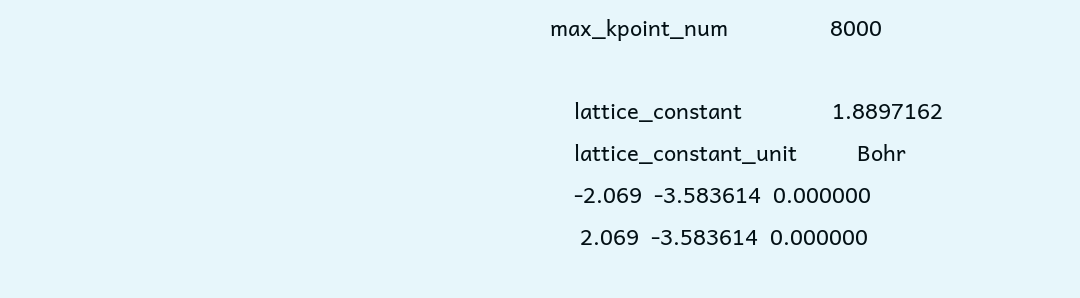max_kpoint_num                 8000

    lattice_constant               1.8897162
    lattice_constant_unit          Bohr
    -2.069  -3.583614  0.000000
     2.069  -3.583614  0.000000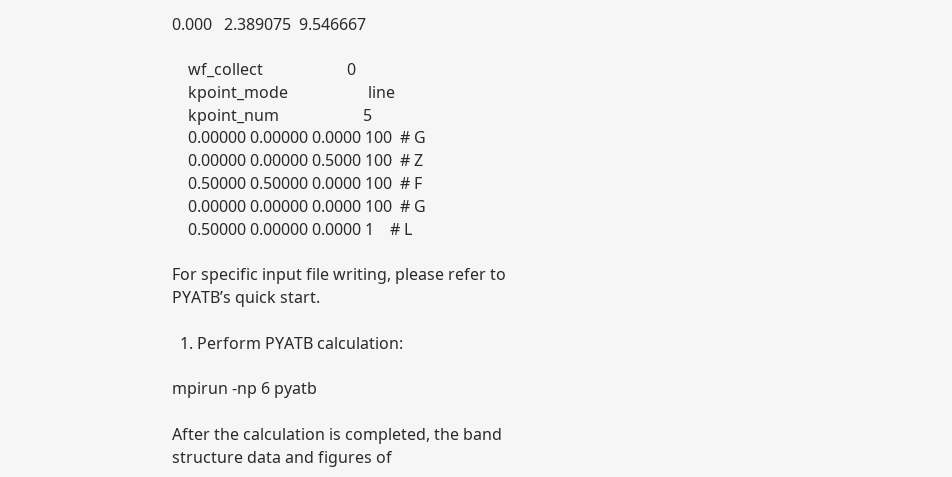0.000   2.389075  9.546667

    wf_collect                     0
    kpoint_mode                    line
    kpoint_num                     5
    0.00000 0.00000 0.0000 100  # G
    0.00000 0.00000 0.5000 100  # Z
    0.50000 0.50000 0.0000 100  # F
    0.00000 0.00000 0.0000 100  # G
    0.50000 0.00000 0.0000 1    # L

For specific input file writing, please refer to PYATB’s quick start.

  1. Perform PYATB calculation:

mpirun -np 6 pyatb

After the calculation is completed, the band structure data and figures of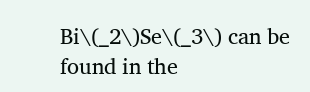Bi\(_2\)Se\(_3\) can be found in the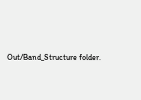Out/Band_Structure folder.